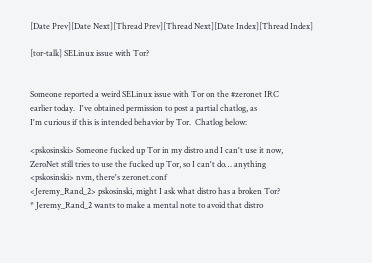[Date Prev][Date Next][Thread Prev][Thread Next][Date Index][Thread Index]

[tor-talk] SELinux issue with Tor?


Someone reported a weird SELinux issue with Tor on the #zeronet IRC
earlier today.  I've obtained permission to post a partial chatlog, as
I'm curious if this is intended behavior by Tor.  Chatlog below:

<pskosinski> Someone fucked up Tor in my distro and I can't use it now,
ZeroNet still tries to use the fucked up Tor, so I can't do… anything
<pskosinski> nvm, there's zeronet.conf
<Jeremy_Rand_2> pskosinski, might I ask what distro has a broken Tor?
* Jeremy_Rand_2 wants to make a mental note to avoid that distro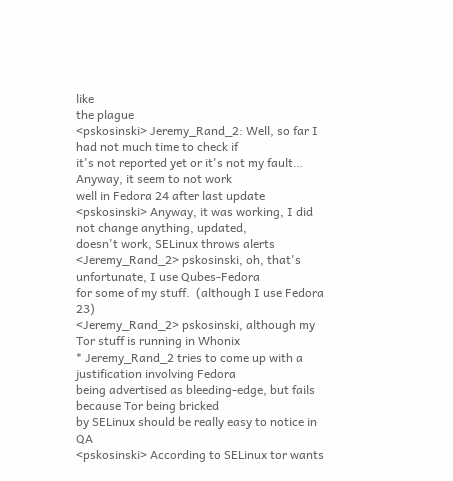like
the plague
<pskosinski> Jeremy_Rand_2: Well, so far I had not much time to check if
it's not reported yet or it's not my fault… Anyway, it seem to not work
well in Fedora 24 after last update
<pskosinski> Anyway, it was working, I did not change anything, updated,
doesn't work, SELinux throws alerts
<Jeremy_Rand_2> pskosinski, oh, that's unfortunate, I use Qubes-Fedora
for some of my stuff.  (although I use Fedora 23)
<Jeremy_Rand_2> pskosinski, although my Tor stuff is running in Whonix
* Jeremy_Rand_2 tries to come up with a justification involving Fedora
being advertised as bleeding-edge, but fails because Tor being bricked
by SELinux should be really easy to notice in QA
<pskosinski> According to SELinux tor wants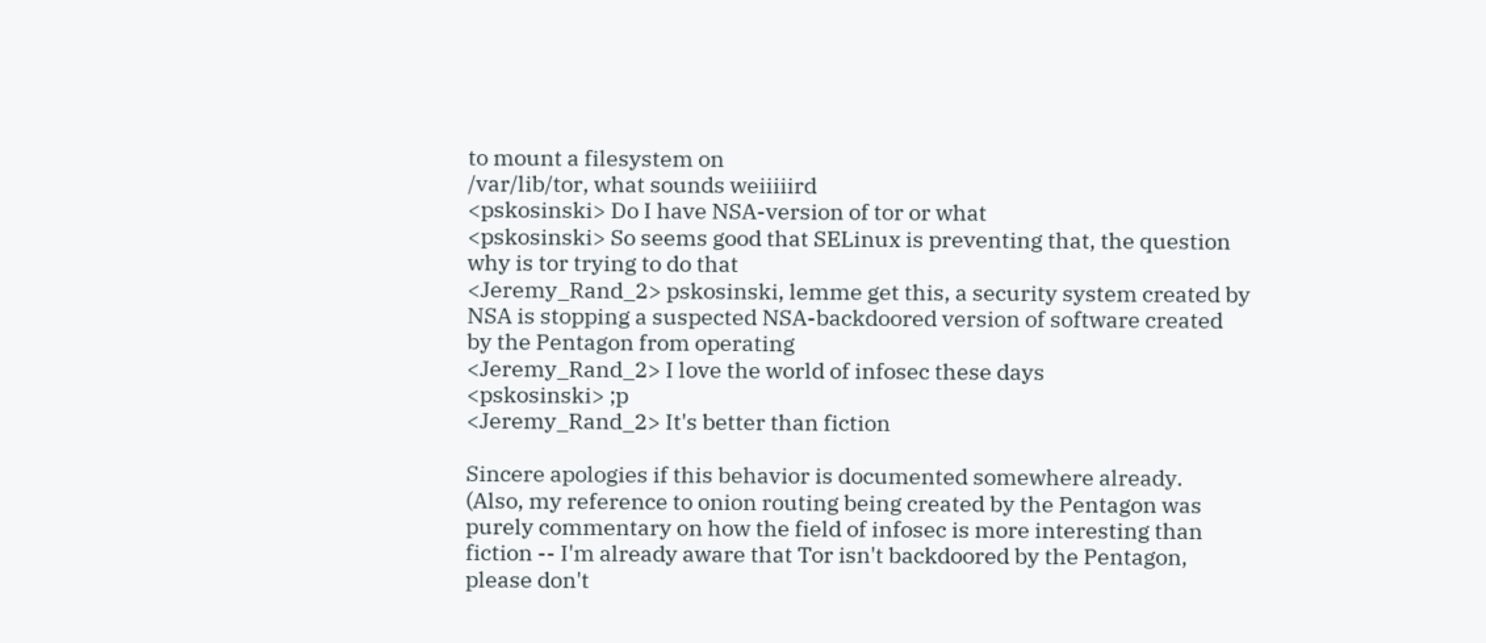to mount a filesystem on
/var/lib/tor, what sounds weiiiiird
<pskosinski> Do I have NSA-version of tor or what
<pskosinski> So seems good that SELinux is preventing that, the question
why is tor trying to do that
<Jeremy_Rand_2> pskosinski, lemme get this, a security system created by
NSA is stopping a suspected NSA-backdoored version of software created
by the Pentagon from operating
<Jeremy_Rand_2> I love the world of infosec these days
<pskosinski> ;p
<Jeremy_Rand_2> It's better than fiction

Sincere apologies if this behavior is documented somewhere already.
(Also, my reference to onion routing being created by the Pentagon was
purely commentary on how the field of infosec is more interesting than
fiction -- I'm already aware that Tor isn't backdoored by the Pentagon,
please don't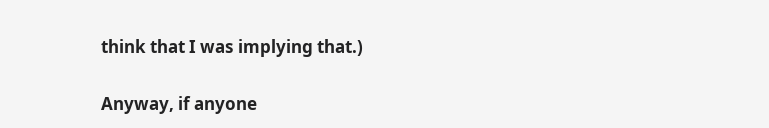think that I was implying that.)

Anyway, if anyone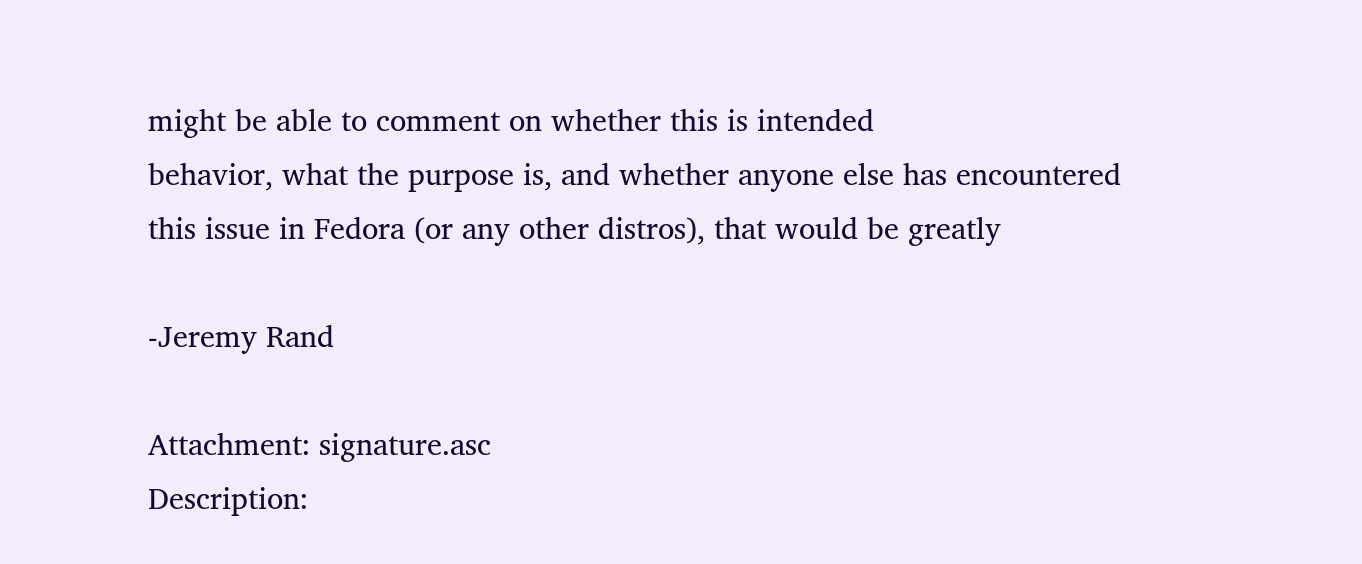might be able to comment on whether this is intended
behavior, what the purpose is, and whether anyone else has encountered
this issue in Fedora (or any other distros), that would be greatly

-Jeremy Rand

Attachment: signature.asc
Description: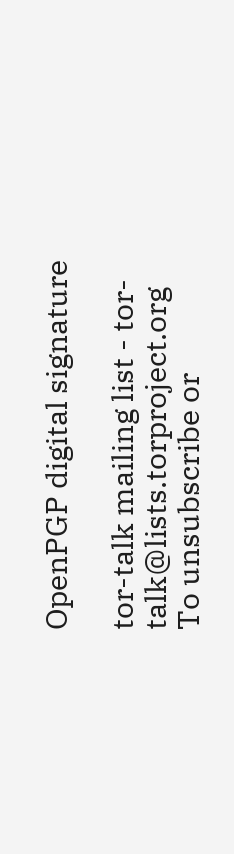OpenPGP digital signature

tor-talk mailing list - tor-talk@lists.torproject.org
To unsubscribe or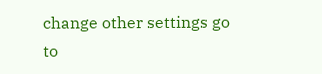change other settings go to